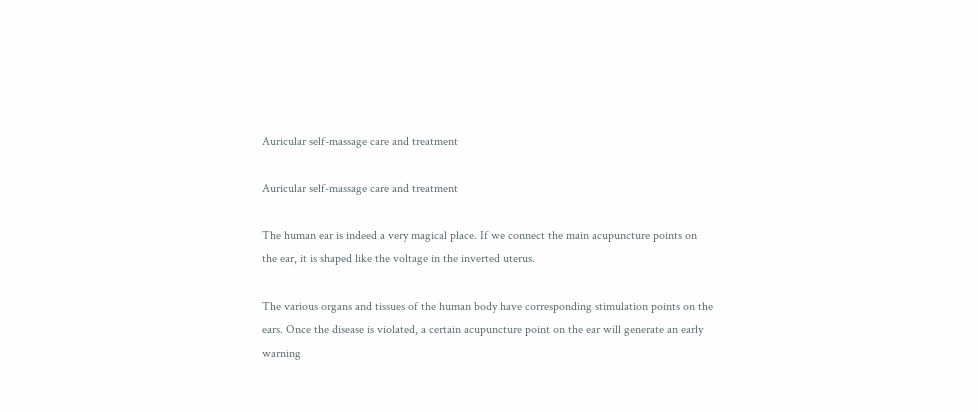Auricular self-massage care and treatment

Auricular self-massage care and treatment

The human ear is indeed a very magical place. If we connect the main acupuncture points on the ear, it is shaped like the voltage in the inverted uterus.

The various organs and tissues of the human body have corresponding stimulation points on the ears. Once the disease is violated, a certain acupuncture point on the ear will generate an early warning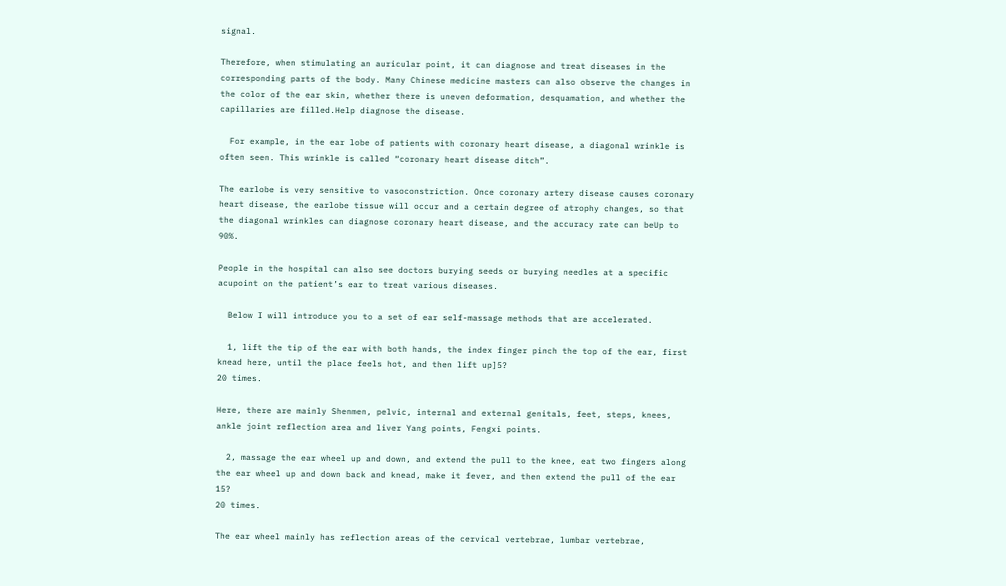signal.

Therefore, when stimulating an auricular point, it can diagnose and treat diseases in the corresponding parts of the body. Many Chinese medicine masters can also observe the changes in the color of the ear skin, whether there is uneven deformation, desquamation, and whether the capillaries are filled.Help diagnose the disease.

  For example, in the ear lobe of patients with coronary heart disease, a diagonal wrinkle is often seen. This wrinkle is called “coronary heart disease ditch”.

The earlobe is very sensitive to vasoconstriction. Once coronary artery disease causes coronary heart disease, the earlobe tissue will occur and a certain degree of atrophy changes, so that the diagonal wrinkles can diagnose coronary heart disease, and the accuracy rate can beUp to 90%.

People in the hospital can also see doctors burying seeds or burying needles at a specific acupoint on the patient’s ear to treat various diseases.

  Below I will introduce you to a set of ear self-massage methods that are accelerated.

  1, lift the tip of the ear with both hands, the index finger pinch the top of the ear, first knead here, until the place feels hot, and then lift up]5?
20 times.

Here, there are mainly Shenmen, pelvic, internal and external genitals, feet, steps, knees, ankle joint reflection area and liver Yang points, Fengxi points.

  2, massage the ear wheel up and down, and extend the pull to the knee, eat two fingers along the ear wheel up and down back and knead, make it fever, and then extend the pull of the ear 15?
20 times.

The ear wheel mainly has reflection areas of the cervical vertebrae, lumbar vertebrae,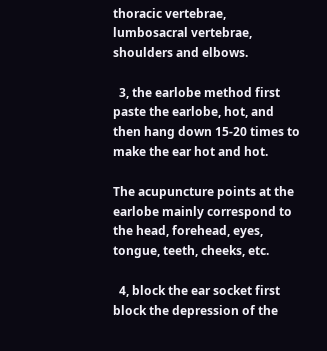thoracic vertebrae, lumbosacral vertebrae, shoulders and elbows.

  3, the earlobe method first paste the earlobe, hot, and then hang down 15-20 times to make the ear hot and hot.

The acupuncture points at the earlobe mainly correspond to the head, forehead, eyes, tongue, teeth, cheeks, etc.

  4, block the ear socket first block the depression of the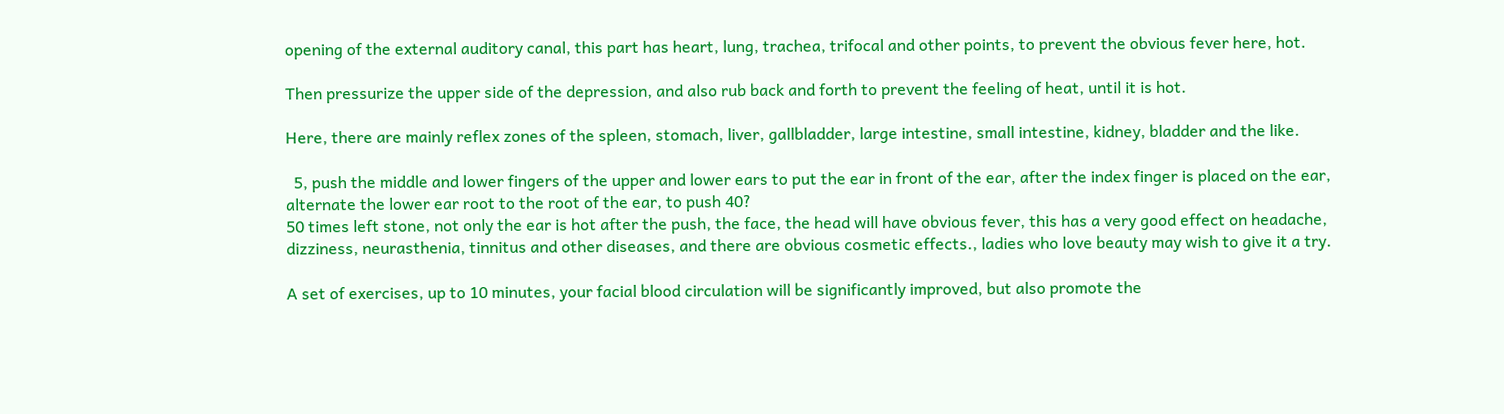opening of the external auditory canal, this part has heart, lung, trachea, trifocal and other points, to prevent the obvious fever here, hot.

Then pressurize the upper side of the depression, and also rub back and forth to prevent the feeling of heat, until it is hot.

Here, there are mainly reflex zones of the spleen, stomach, liver, gallbladder, large intestine, small intestine, kidney, bladder and the like.

  5, push the middle and lower fingers of the upper and lower ears to put the ear in front of the ear, after the index finger is placed on the ear, alternate the lower ear root to the root of the ear, to push 40?
50 times left stone, not only the ear is hot after the push, the face, the head will have obvious fever, this has a very good effect on headache, dizziness, neurasthenia, tinnitus and other diseases, and there are obvious cosmetic effects., ladies who love beauty may wish to give it a try.

A set of exercises, up to 10 minutes, your facial blood circulation will be significantly improved, but also promote the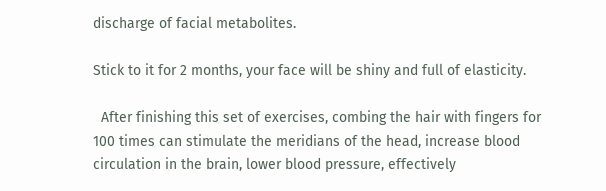discharge of facial metabolites.

Stick to it for 2 months, your face will be shiny and full of elasticity.

  After finishing this set of exercises, combing the hair with fingers for 100 times can stimulate the meridians of the head, increase blood circulation in the brain, lower blood pressure, effectively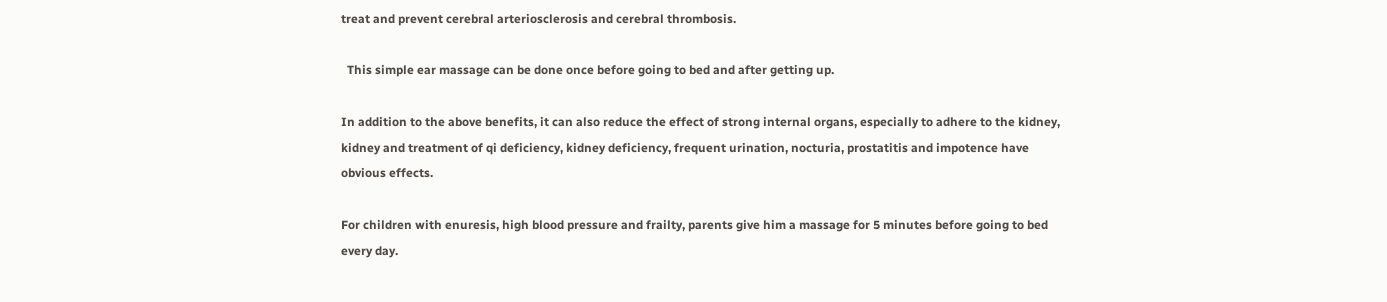treat and prevent cerebral arteriosclerosis and cerebral thrombosis.

  This simple ear massage can be done once before going to bed and after getting up.

In addition to the above benefits, it can also reduce the effect of strong internal organs, especially to adhere to the kidney, kidney and treatment of qi deficiency, kidney deficiency, frequent urination, nocturia, prostatitis and impotence have obvious effects.

For children with enuresis, high blood pressure and frailty, parents give him a massage for 5 minutes before going to bed every day.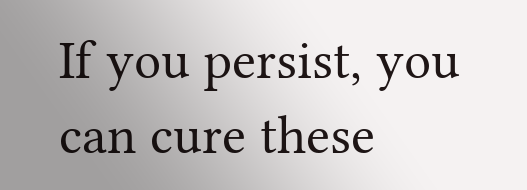If you persist, you can cure these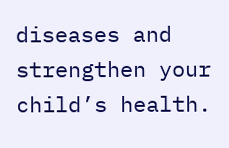diseases and strengthen your child’s health.